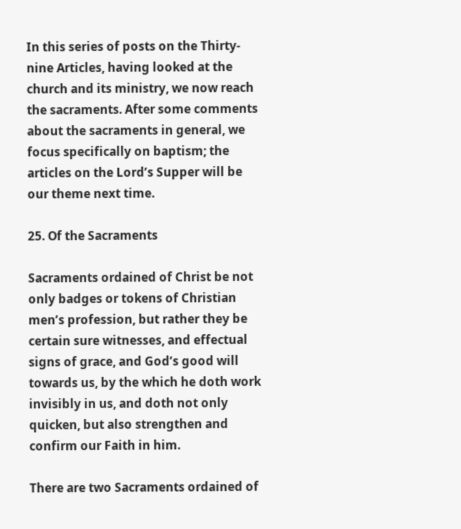In this series of posts on the Thirty-nine Articles, having looked at the church and its ministry, we now reach the sacraments. After some comments about the sacraments in general, we focus specifically on baptism; the articles on the Lord’s Supper will be our theme next time.

25. Of the Sacraments

Sacraments ordained of Christ be not only badges or tokens of Christian men’s profession, but rather they be certain sure witnesses, and effectual signs of grace, and God’s good will towards us, by the which he doth work invisibly in us, and doth not only quicken, but also strengthen and confirm our Faith in him.

There are two Sacraments ordained of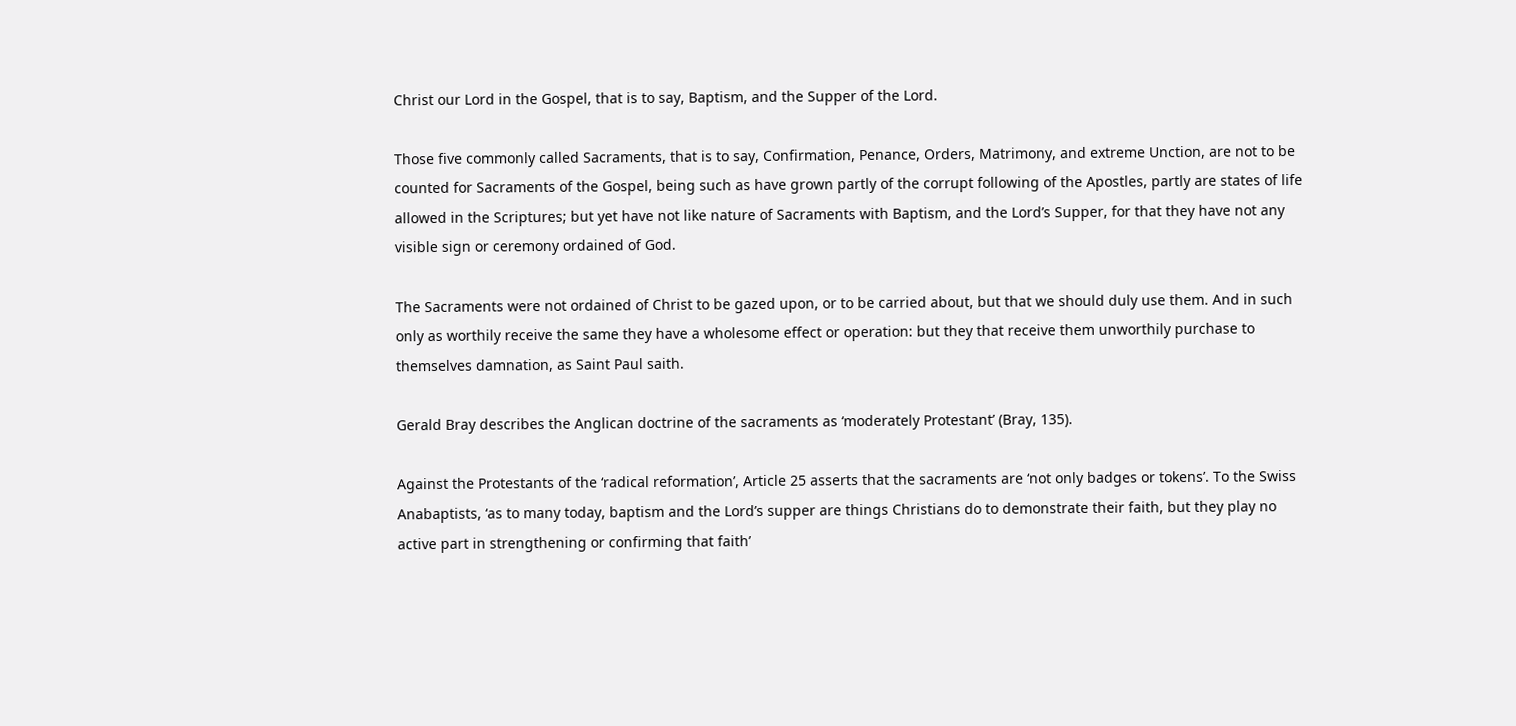Christ our Lord in the Gospel, that is to say, Baptism, and the Supper of the Lord.

Those five commonly called Sacraments, that is to say, Confirmation, Penance, Orders, Matrimony, and extreme Unction, are not to be counted for Sacraments of the Gospel, being such as have grown partly of the corrupt following of the Apostles, partly are states of life allowed in the Scriptures; but yet have not like nature of Sacraments with Baptism, and the Lord’s Supper, for that they have not any visible sign or ceremony ordained of God.

The Sacraments were not ordained of Christ to be gazed upon, or to be carried about, but that we should duly use them. And in such only as worthily receive the same they have a wholesome effect or operation: but they that receive them unworthily purchase to themselves damnation, as Saint Paul saith.

Gerald Bray describes the Anglican doctrine of the sacraments as ‘moderately Protestant’ (Bray, 135).

Against the Protestants of the ‘radical reformation’, Article 25 asserts that the sacraments are ‘not only badges or tokens’. To the Swiss Anabaptists, ‘as to many today, baptism and the Lord’s supper are things Christians do to demonstrate their faith, but they play no active part in strengthening or confirming that faith’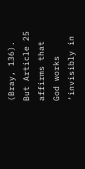(Bray, 136). But Article 25 affirms that God works ‘invisibly in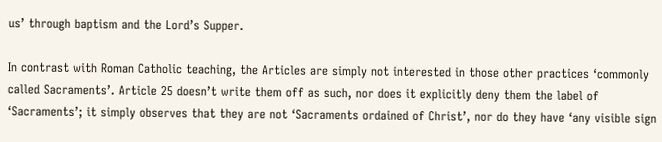us’ through baptism and the Lord’s Supper.

In contrast with Roman Catholic teaching, the Articles are simply not interested in those other practices ‘commonly called Sacraments’. Article 25 doesn’t write them off as such, nor does it explicitly deny them the label of ‘Sacraments’; it simply observes that they are not ‘Sacraments ordained of Christ’, nor do they have ‘any visible sign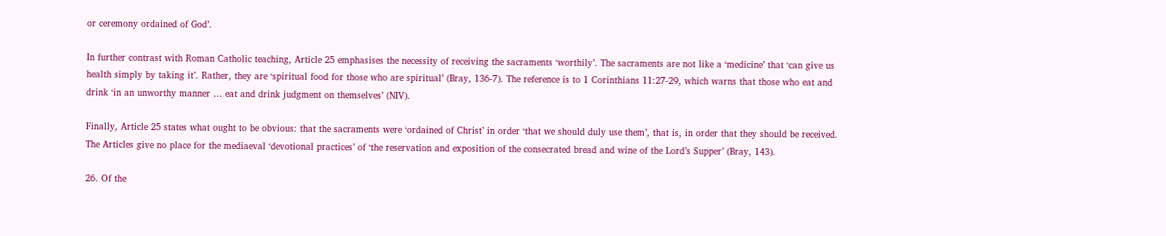or ceremony ordained of God’.

In further contrast with Roman Catholic teaching, Article 25 emphasises the necessity of receiving the sacraments ‘worthily’. The sacraments are not like a ‘medicine’ that ‘can give us health simply by taking it’. Rather, they are ‘spiritual food for those who are spiritual’ (Bray, 136-7). The reference is to 1 Corinthians 11:27-29, which warns that those who eat and drink ‘in an unworthy manner … eat and drink judgment on themselves’ (NIV).

Finally, Article 25 states what ought to be obvious: that the sacraments were ‘ordained of Christ’ in order ‘that we should duly use them’, that is, in order that they should be received. The Articles give no place for the mediaeval ‘devotional practices’ of ‘the reservation and exposition of the consecrated bread and wine of the Lord’s Supper’ (Bray, 143).

26. Of the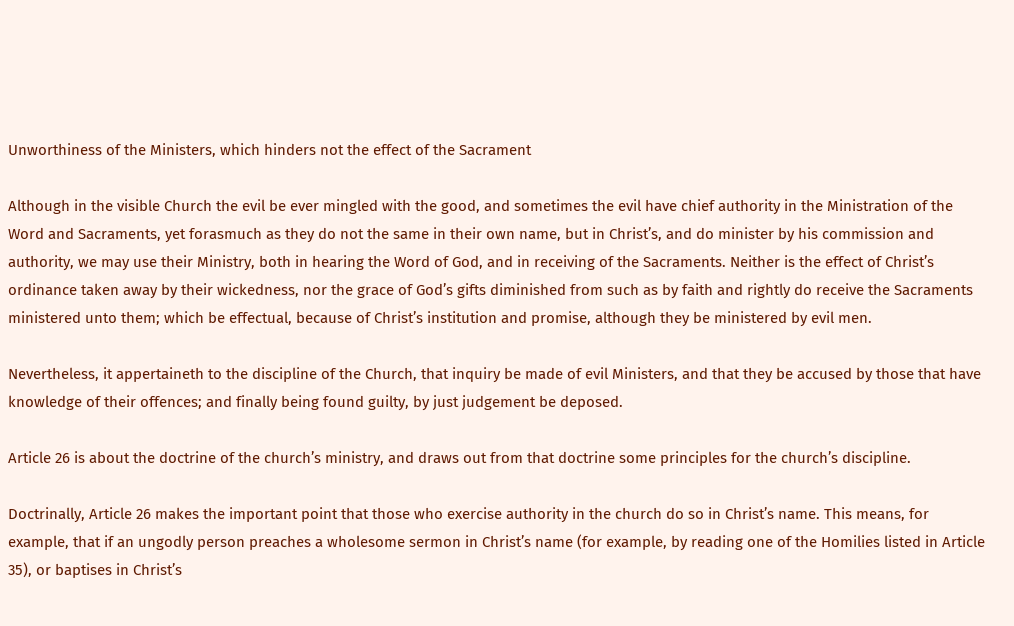Unworthiness of the Ministers, which hinders not the effect of the Sacrament

Although in the visible Church the evil be ever mingled with the good, and sometimes the evil have chief authority in the Ministration of the Word and Sacraments, yet forasmuch as they do not the same in their own name, but in Christ’s, and do minister by his commission and authority, we may use their Ministry, both in hearing the Word of God, and in receiving of the Sacraments. Neither is the effect of Christ’s ordinance taken away by their wickedness, nor the grace of God’s gifts diminished from such as by faith and rightly do receive the Sacraments ministered unto them; which be effectual, because of Christ’s institution and promise, although they be ministered by evil men.

Nevertheless, it appertaineth to the discipline of the Church, that inquiry be made of evil Ministers, and that they be accused by those that have knowledge of their offences; and finally being found guilty, by just judgement be deposed.

Article 26 is about the doctrine of the church’s ministry, and draws out from that doctrine some principles for the church’s discipline.

Doctrinally, Article 26 makes the important point that those who exercise authority in the church do so in Christ’s name. This means, for example, that if an ungodly person preaches a wholesome sermon in Christ’s name (for example, by reading one of the Homilies listed in Article 35), or baptises in Christ’s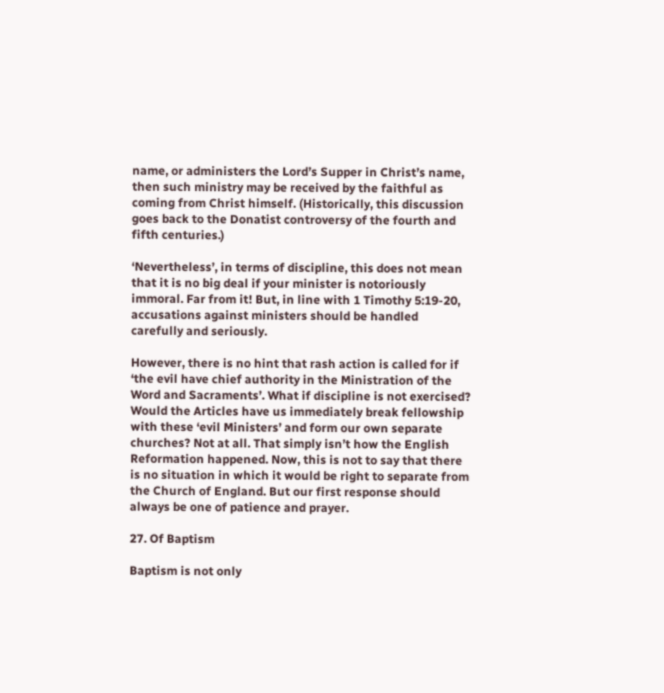name, or administers the Lord’s Supper in Christ’s name, then such ministry may be received by the faithful as coming from Christ himself. (Historically, this discussion goes back to the Donatist controversy of the fourth and fifth centuries.)

‘Nevertheless’, in terms of discipline, this does not mean that it is no big deal if your minister is notoriously immoral. Far from it! But, in line with 1 Timothy 5:19-20, accusations against ministers should be handled carefully and seriously.

However, there is no hint that rash action is called for if ‘the evil have chief authority in the Ministration of the Word and Sacraments’. What if discipline is not exercised? Would the Articles have us immediately break fellowship with these ‘evil Ministers’ and form our own separate churches? Not at all. That simply isn’t how the English Reformation happened. Now, this is not to say that there is no situation in which it would be right to separate from the Church of England. But our first response should always be one of patience and prayer.

27. Of Baptism

Baptism is not only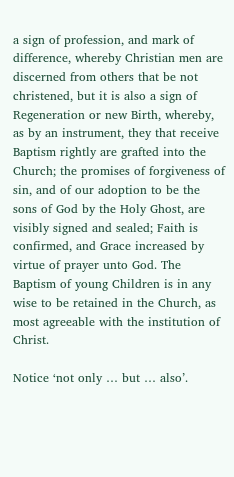a sign of profession, and mark of difference, whereby Christian men are discerned from others that be not christened, but it is also a sign of Regeneration or new Birth, whereby, as by an instrument, they that receive Baptism rightly are grafted into the Church; the promises of forgiveness of sin, and of our adoption to be the sons of God by the Holy Ghost, are visibly signed and sealed; Faith is confirmed, and Grace increased by virtue of prayer unto God. The Baptism of young Children is in any wise to be retained in the Church, as most agreeable with the institution of Christ.

Notice ‘not only … but … also’.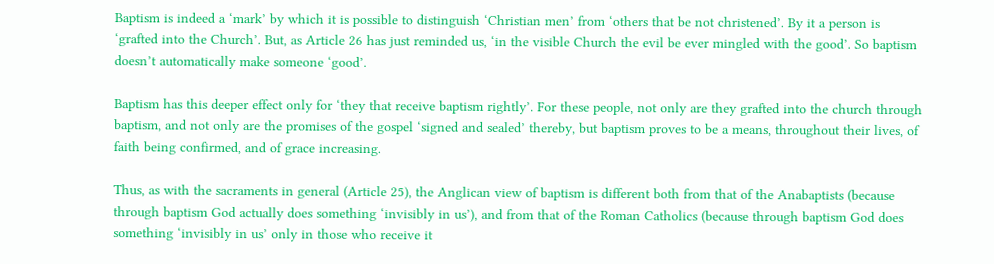Baptism is indeed a ‘mark’ by which it is possible to distinguish ‘Christian men’ from ‘others that be not christened’. By it a person is ‘grafted into the Church’. But, as Article 26 has just reminded us, ‘in the visible Church the evil be ever mingled with the good’. So baptism doesn’t automatically make someone ‘good’.

Baptism has this deeper effect only for ‘they that receive baptism rightly’. For these people, not only are they grafted into the church through baptism, and not only are the promises of the gospel ‘signed and sealed’ thereby, but baptism proves to be a means, throughout their lives, of faith being confirmed, and of grace increasing.

Thus, as with the sacraments in general (Article 25), the Anglican view of baptism is different both from that of the Anabaptists (because through baptism God actually does something ‘invisibly in us’), and from that of the Roman Catholics (because through baptism God does something ‘invisibly in us’ only in those who receive it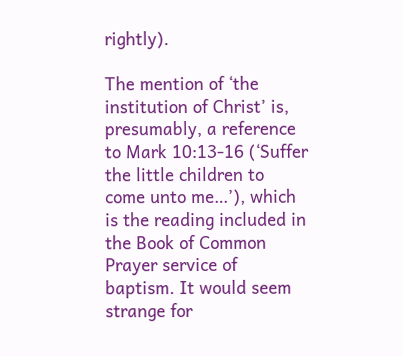rightly).

The mention of ‘the institution of Christ’ is, presumably, a reference to Mark 10:13-16 (‘Suffer the little children to come unto me…’), which is the reading included in the Book of Common Prayer service of baptism. It would seem strange for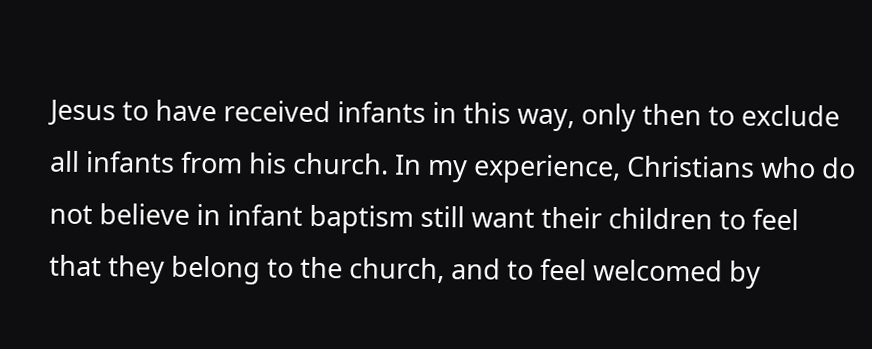Jesus to have received infants in this way, only then to exclude all infants from his church. In my experience, Christians who do not believe in infant baptism still want their children to feel that they belong to the church, and to feel welcomed by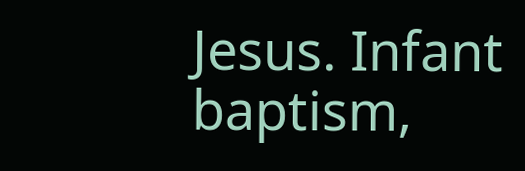Jesus. Infant baptism,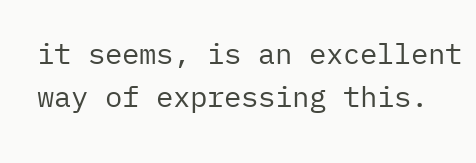it seems, is an excellent way of expressing this.